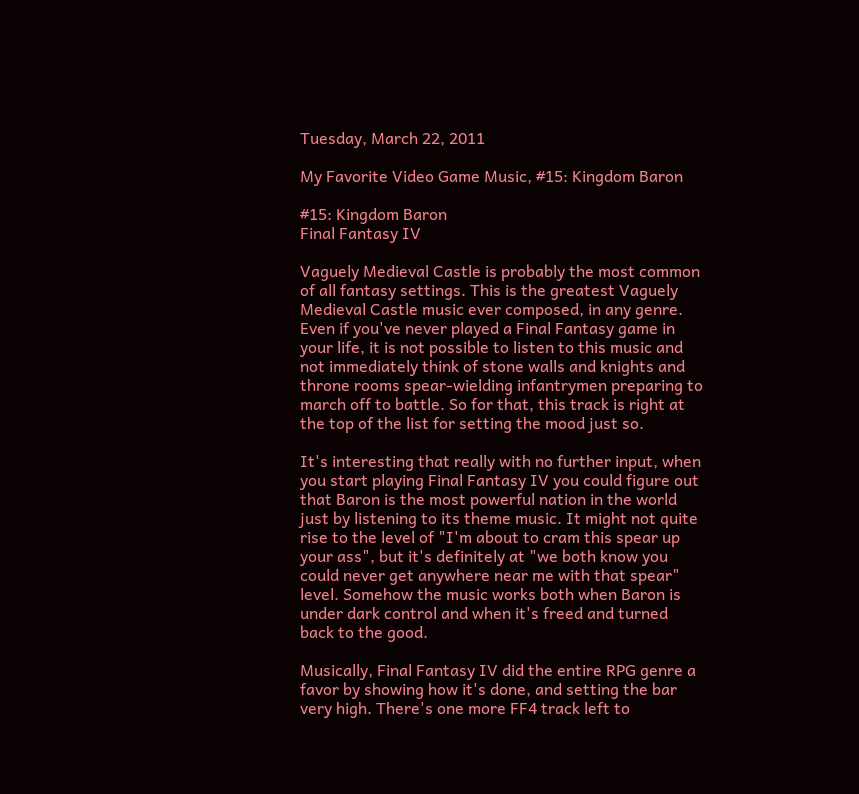Tuesday, March 22, 2011

My Favorite Video Game Music, #15: Kingdom Baron

#15: Kingdom Baron
Final Fantasy IV

Vaguely Medieval Castle is probably the most common of all fantasy settings. This is the greatest Vaguely Medieval Castle music ever composed, in any genre. Even if you've never played a Final Fantasy game in your life, it is not possible to listen to this music and not immediately think of stone walls and knights and throne rooms spear-wielding infantrymen preparing to march off to battle. So for that, this track is right at the top of the list for setting the mood just so.

It's interesting that really with no further input, when you start playing Final Fantasy IV you could figure out that Baron is the most powerful nation in the world just by listening to its theme music. It might not quite rise to the level of "I'm about to cram this spear up your ass", but it's definitely at "we both know you could never get anywhere near me with that spear" level. Somehow the music works both when Baron is under dark control and when it's freed and turned back to the good.

Musically, Final Fantasy IV did the entire RPG genre a favor by showing how it's done, and setting the bar very high. There's one more FF4 track left to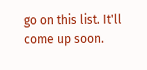go on this list. It'll come up soon.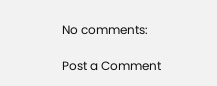No comments:

Post a Comment